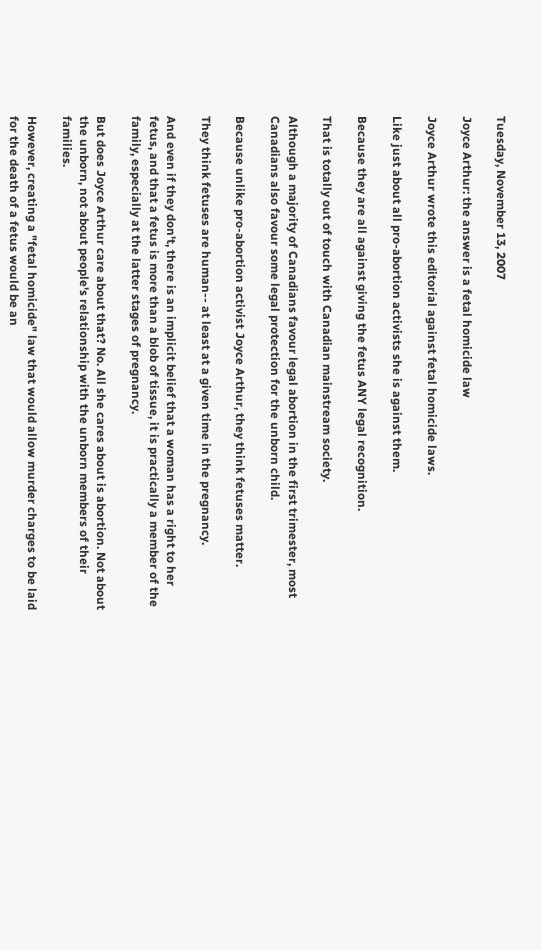Tuesday, November 13, 2007

Joyce Arthur: the answer is a fetal homicide law

Joyce Arthur wrote this editorial against fetal homicide laws.

Like just about all pro-abortion activists she is against them.

Because they are all against giving the fetus ANY legal recognition.

That is totally out of touch with Canadian mainstream society.

Although a majority of Canadians favour legal abortion in the first trimester, most Canadians also favour some legal protection for the unborn child.

Because unlike pro-abortion activist Joyce Arthur, they think fetuses matter.

They think fetuses are human-- at least at a given time in the pregnancy.

And even if they don't, there is an implicit belief that a woman has a right to her fetus, and that a fetus is more than a blob of tissue, it is practically a member of the family, especially at the latter stages of pregnancy.

But does Joyce Arthur care about that? No. All she cares about is abortion. Not about the unborn, not about people's relationship with the unborn members of their families.

However, creating a "fetal homicide" law that would allow murder charges to be laid for the death of a fetus would be an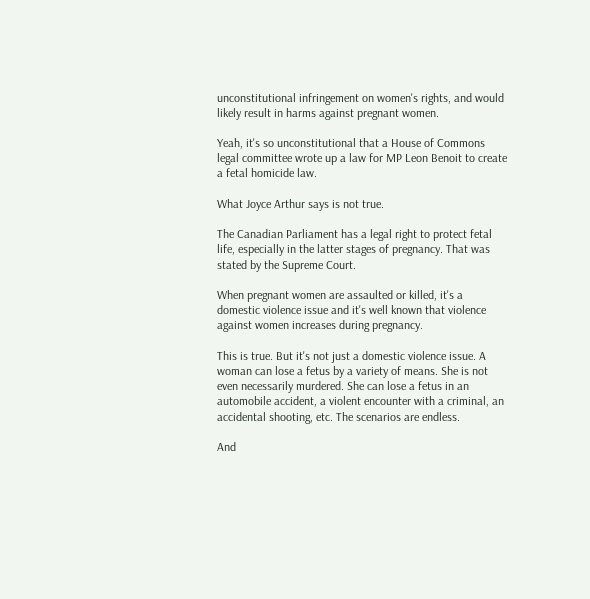unconstitutional infringement on women's rights, and would likely result in harms against pregnant women.

Yeah, it's so unconstitutional that a House of Commons legal committee wrote up a law for MP Leon Benoit to create a fetal homicide law.

What Joyce Arthur says is not true.

The Canadian Parliament has a legal right to protect fetal life, especially in the latter stages of pregnancy. That was stated by the Supreme Court.

When pregnant women are assaulted or killed, it's a domestic violence issue and it's well known that violence against women increases during pregnancy.

This is true. But it's not just a domestic violence issue. A woman can lose a fetus by a variety of means. She is not even necessarily murdered. She can lose a fetus in an automobile accident, a violent encounter with a criminal, an accidental shooting, etc. The scenarios are endless.

And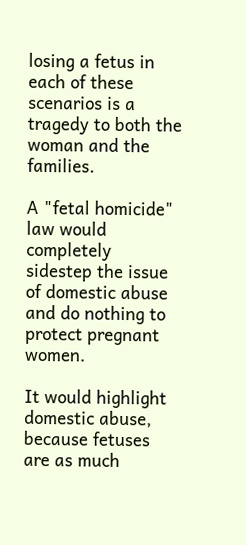losing a fetus in each of these scenarios is a tragedy to both the woman and the families.

A "fetal homicide" law would completely sidestep the issue of domestic abuse and do nothing to protect pregnant women.

It would highlight domestic abuse, because fetuses are as much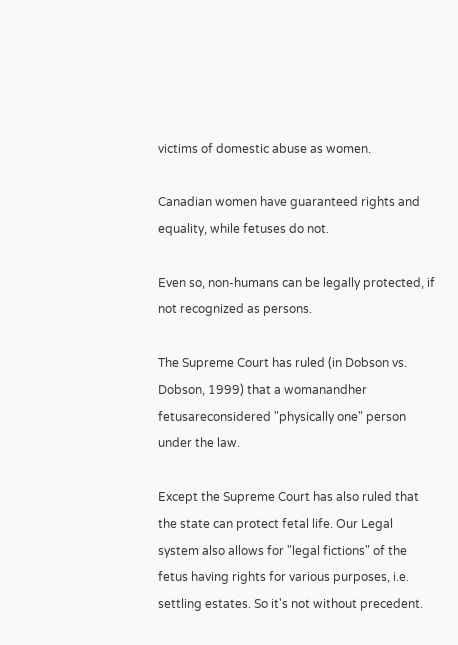victims of domestic abuse as women.

Canadian women have guaranteed rights and equality, while fetuses do not.

Even so, non-humans can be legally protected, if not recognized as persons.

The Supreme Court has ruled (in Dobson vs. Dobson, 1999) that a womanandher fetusareconsidered "physically one" person under the law.

Except the Supreme Court has also ruled that the state can protect fetal life. Our Legal system also allows for "legal fictions" of the fetus having rights for various purposes, i.e. settling estates. So it's not without precedent.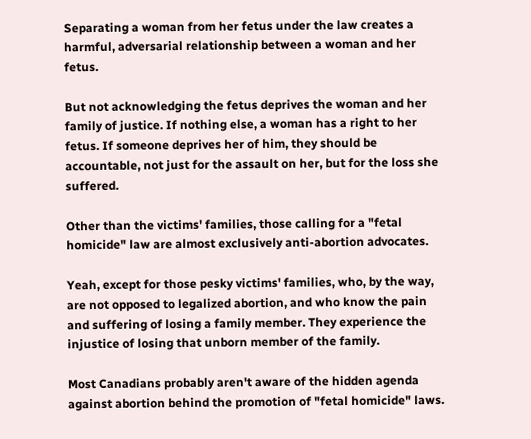Separating a woman from her fetus under the law creates a harmful, adversarial relationship between a woman and her fetus.

But not acknowledging the fetus deprives the woman and her family of justice. If nothing else, a woman has a right to her fetus. If someone deprives her of him, they should be accountable, not just for the assault on her, but for the loss she suffered.

Other than the victims' families, those calling for a "fetal homicide" law are almost exclusively anti-abortion advocates.

Yeah, except for those pesky victims' families, who, by the way, are not opposed to legalized abortion, and who know the pain and suffering of losing a family member. They experience the injustice of losing that unborn member of the family.

Most Canadians probably aren't aware of the hidden agenda against abortion behind the promotion of "fetal homicide" laws.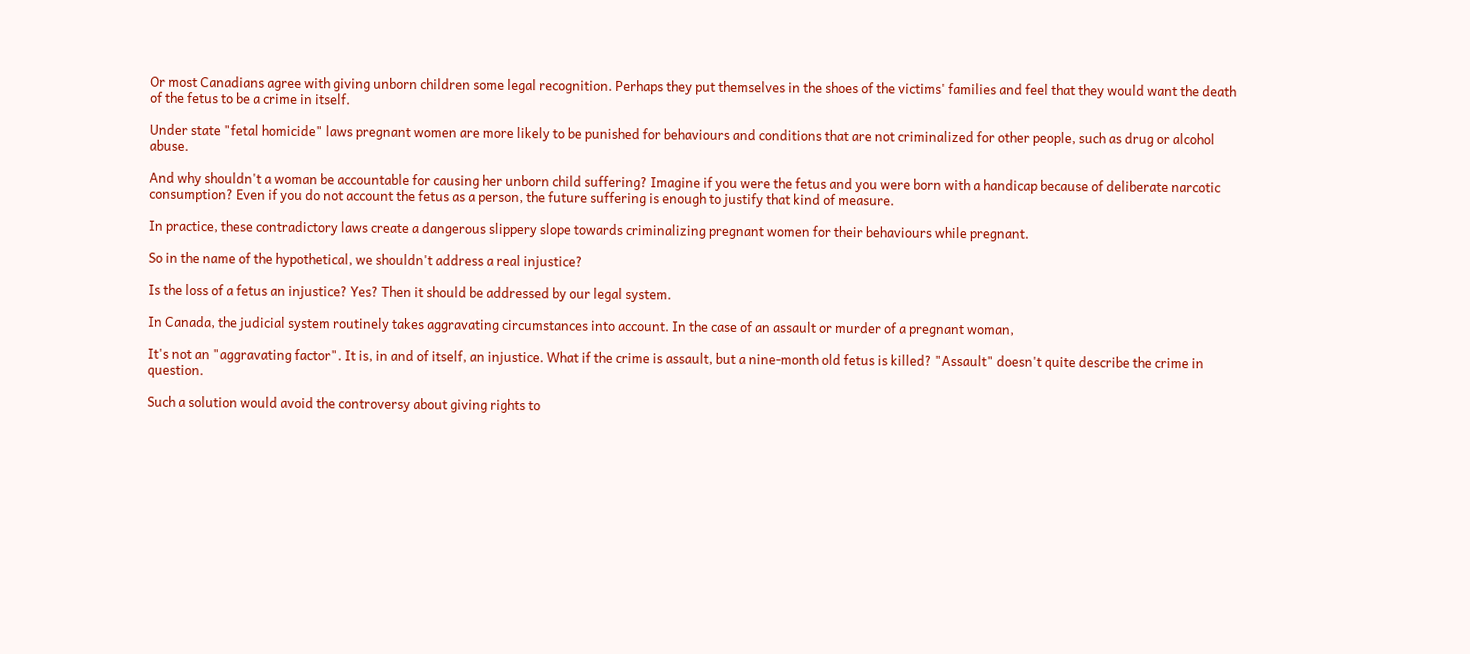Or most Canadians agree with giving unborn children some legal recognition. Perhaps they put themselves in the shoes of the victims' families and feel that they would want the death of the fetus to be a crime in itself.

Under state "fetal homicide" laws pregnant women are more likely to be punished for behaviours and conditions that are not criminalized for other people, such as drug or alcohol abuse.

And why shouldn't a woman be accountable for causing her unborn child suffering? Imagine if you were the fetus and you were born with a handicap because of deliberate narcotic consumption? Even if you do not account the fetus as a person, the future suffering is enough to justify that kind of measure.

In practice, these contradictory laws create a dangerous slippery slope towards criminalizing pregnant women for their behaviours while pregnant.

So in the name of the hypothetical, we shouldn't address a real injustice?

Is the loss of a fetus an injustice? Yes? Then it should be addressed by our legal system.

In Canada, the judicial system routinely takes aggravating circumstances into account. In the case of an assault or murder of a pregnant woman,

It's not an "aggravating factor". It is, in and of itself, an injustice. What if the crime is assault, but a nine-month old fetus is killed? "Assault" doesn't quite describe the crime in question.

Such a solution would avoid the controversy about giving rights to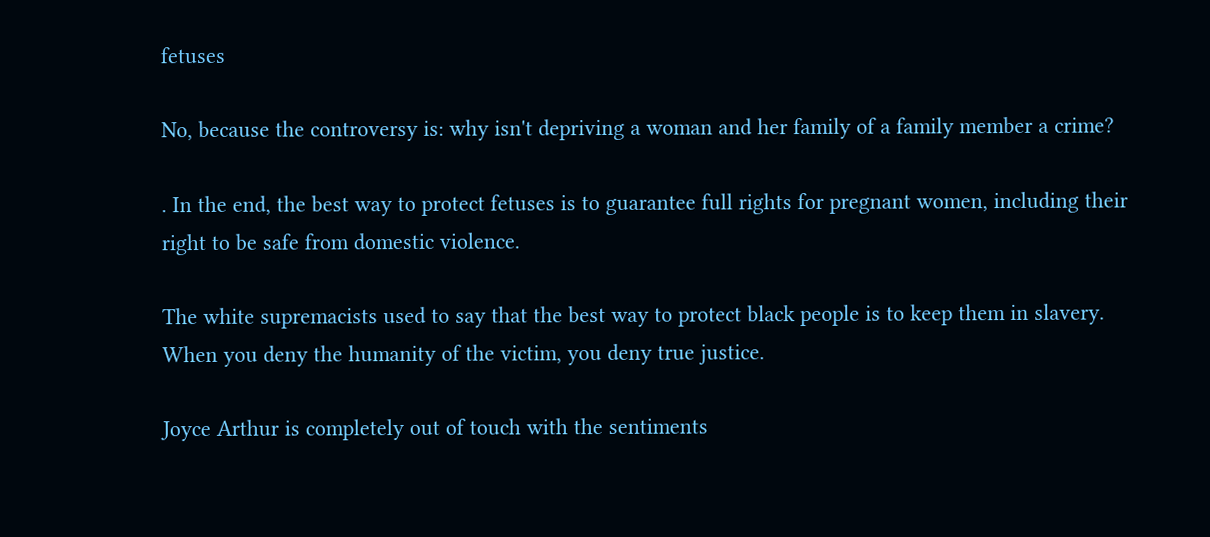fetuses

No, because the controversy is: why isn't depriving a woman and her family of a family member a crime?

. In the end, the best way to protect fetuses is to guarantee full rights for pregnant women, including their right to be safe from domestic violence.

The white supremacists used to say that the best way to protect black people is to keep them in slavery. When you deny the humanity of the victim, you deny true justice.

Joyce Arthur is completely out of touch with the sentiments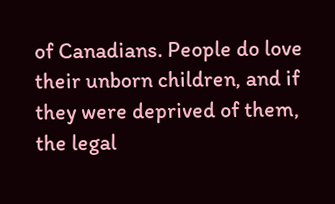of Canadians. People do love their unborn children, and if they were deprived of them, the legal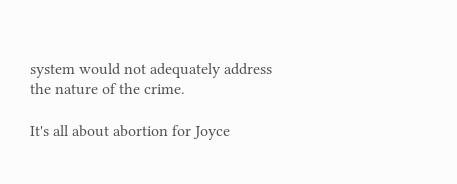system would not adequately address the nature of the crime.

It's all about abortion for Joyce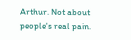Arthur. Not about people's real pain.